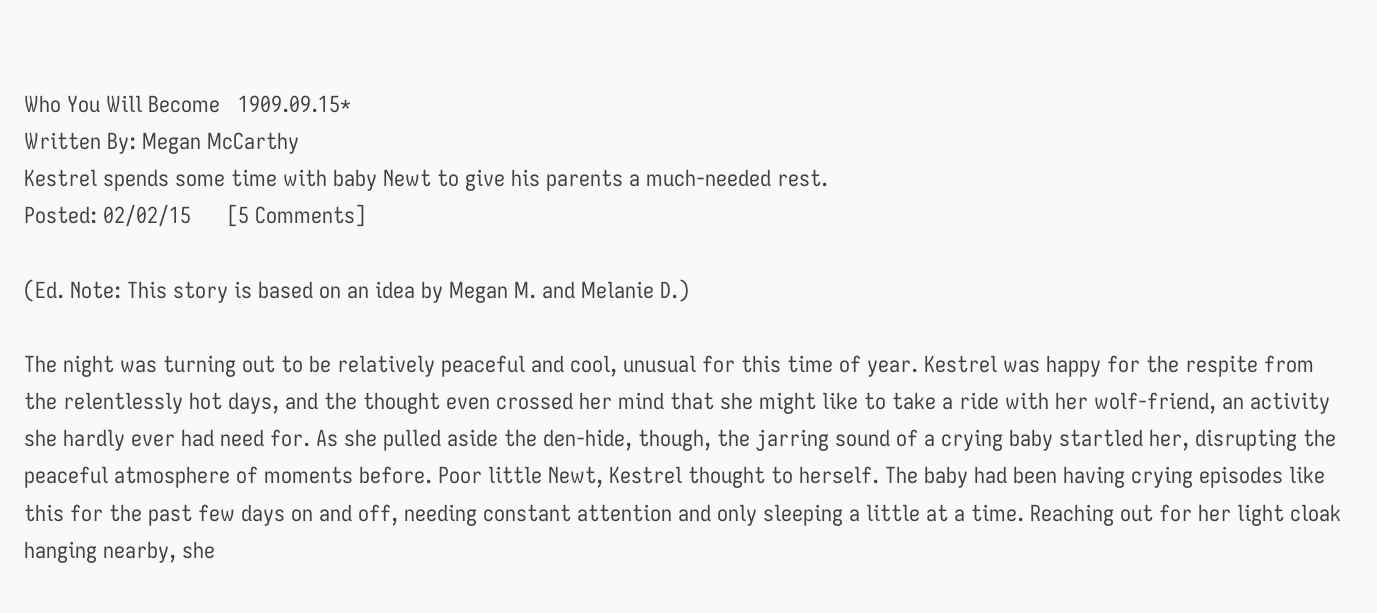Who You Will Become   1909.09.15*
Written By: Megan McCarthy
Kestrel spends some time with baby Newt to give his parents a much-needed rest.
Posted: 02/02/15      [5 Comments]

(Ed. Note: This story is based on an idea by Megan M. and Melanie D.)

The night was turning out to be relatively peaceful and cool, unusual for this time of year. Kestrel was happy for the respite from the relentlessly hot days, and the thought even crossed her mind that she might like to take a ride with her wolf-friend, an activity she hardly ever had need for. As she pulled aside the den-hide, though, the jarring sound of a crying baby startled her, disrupting the peaceful atmosphere of moments before. Poor little Newt, Kestrel thought to herself. The baby had been having crying episodes like this for the past few days on and off, needing constant attention and only sleeping a little at a time. Reaching out for her light cloak hanging nearby, she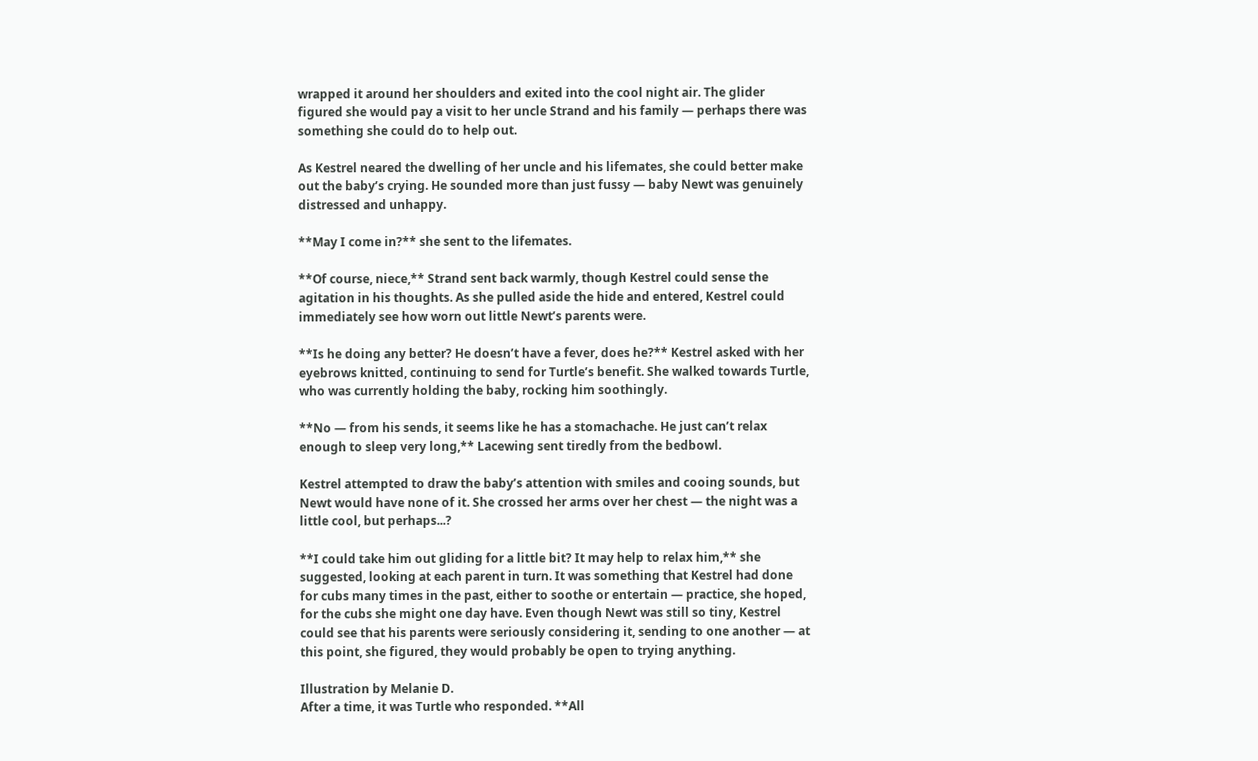wrapped it around her shoulders and exited into the cool night air. The glider figured she would pay a visit to her uncle Strand and his family — perhaps there was something she could do to help out.

As Kestrel neared the dwelling of her uncle and his lifemates, she could better make out the baby’s crying. He sounded more than just fussy — baby Newt was genuinely distressed and unhappy.

**May I come in?** she sent to the lifemates.

**Of course, niece,** Strand sent back warmly, though Kestrel could sense the agitation in his thoughts. As she pulled aside the hide and entered, Kestrel could immediately see how worn out little Newt’s parents were.

**Is he doing any better? He doesn’t have a fever, does he?** Kestrel asked with her eyebrows knitted, continuing to send for Turtle’s benefit. She walked towards Turtle, who was currently holding the baby, rocking him soothingly.

**No — from his sends, it seems like he has a stomachache. He just can’t relax enough to sleep very long,** Lacewing sent tiredly from the bedbowl.

Kestrel attempted to draw the baby’s attention with smiles and cooing sounds, but Newt would have none of it. She crossed her arms over her chest — the night was a little cool, but perhaps...?

**I could take him out gliding for a little bit? It may help to relax him,** she suggested, looking at each parent in turn. It was something that Kestrel had done for cubs many times in the past, either to soothe or entertain — practice, she hoped, for the cubs she might one day have. Even though Newt was still so tiny, Kestrel could see that his parents were seriously considering it, sending to one another — at this point, she figured, they would probably be open to trying anything.

Illustration by Melanie D.
After a time, it was Turtle who responded. **All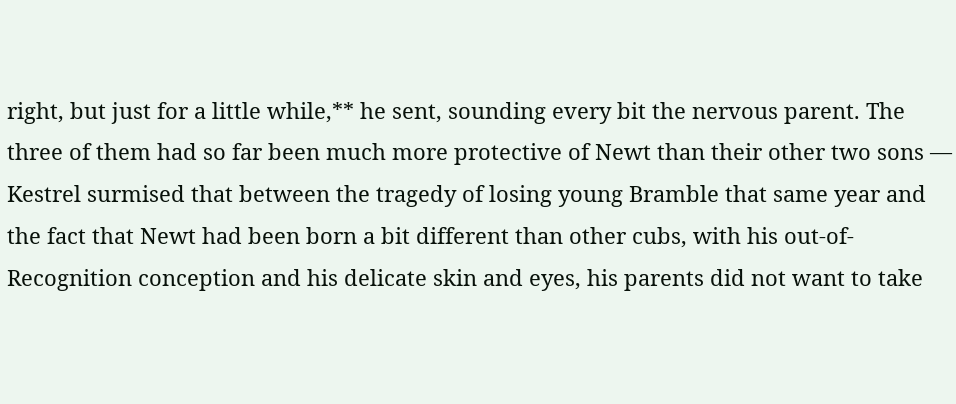right, but just for a little while,** he sent, sounding every bit the nervous parent. The three of them had so far been much more protective of Newt than their other two sons — Kestrel surmised that between the tragedy of losing young Bramble that same year and the fact that Newt had been born a bit different than other cubs, with his out-of-Recognition conception and his delicate skin and eyes, his parents did not want to take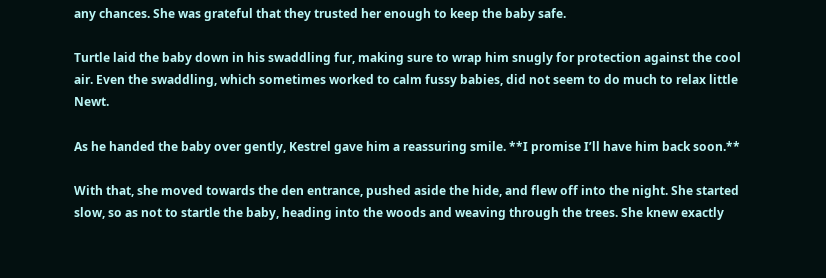any chances. She was grateful that they trusted her enough to keep the baby safe.

Turtle laid the baby down in his swaddling fur, making sure to wrap him snugly for protection against the cool air. Even the swaddling, which sometimes worked to calm fussy babies, did not seem to do much to relax little Newt.

As he handed the baby over gently, Kestrel gave him a reassuring smile. **I promise I’ll have him back soon.**

With that, she moved towards the den entrance, pushed aside the hide, and flew off into the night. She started slow, so as not to startle the baby, heading into the woods and weaving through the trees. She knew exactly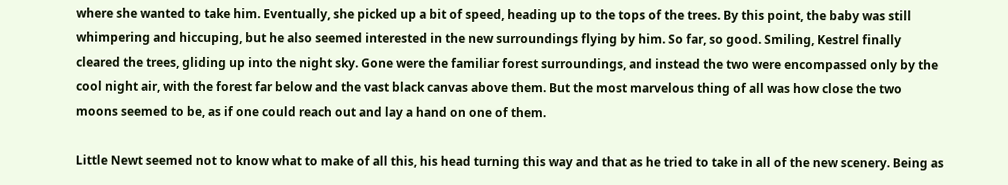where she wanted to take him. Eventually, she picked up a bit of speed, heading up to the tops of the trees. By this point, the baby was still whimpering and hiccuping, but he also seemed interested in the new surroundings flying by him. So far, so good. Smiling, Kestrel finally cleared the trees, gliding up into the night sky. Gone were the familiar forest surroundings, and instead the two were encompassed only by the cool night air, with the forest far below and the vast black canvas above them. But the most marvelous thing of all was how close the two moons seemed to be, as if one could reach out and lay a hand on one of them.

Little Newt seemed not to know what to make of all this, his head turning this way and that as he tried to take in all of the new scenery. Being as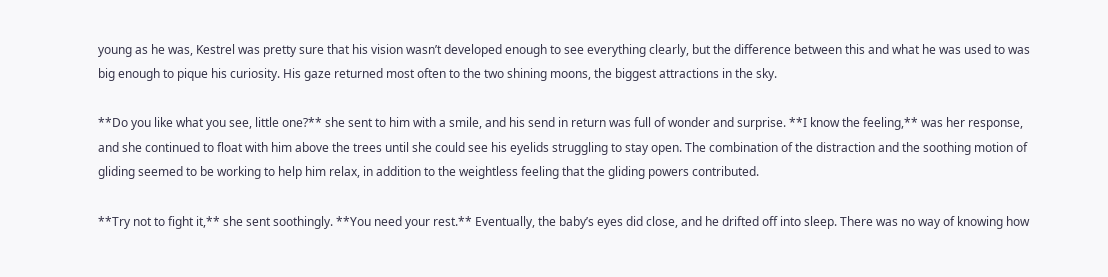young as he was, Kestrel was pretty sure that his vision wasn’t developed enough to see everything clearly, but the difference between this and what he was used to was big enough to pique his curiosity. His gaze returned most often to the two shining moons, the biggest attractions in the sky.

**Do you like what you see, little one?** she sent to him with a smile, and his send in return was full of wonder and surprise. **I know the feeling,** was her response, and she continued to float with him above the trees until she could see his eyelids struggling to stay open. The combination of the distraction and the soothing motion of gliding seemed to be working to help him relax, in addition to the weightless feeling that the gliding powers contributed.

**Try not to fight it,** she sent soothingly. **You need your rest.** Eventually, the baby’s eyes did close, and he drifted off into sleep. There was no way of knowing how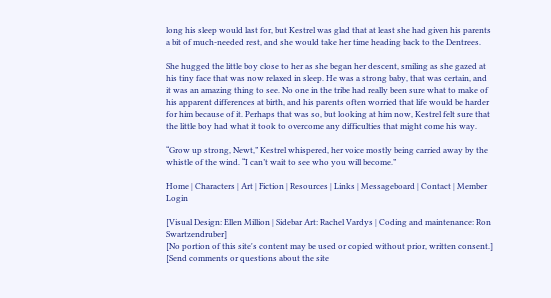long his sleep would last for, but Kestrel was glad that at least she had given his parents a bit of much-needed rest, and she would take her time heading back to the Dentrees.

She hugged the little boy close to her as she began her descent, smiling as she gazed at his tiny face that was now relaxed in sleep. He was a strong baby, that was certain, and it was an amazing thing to see. No one in the tribe had really been sure what to make of his apparent differences at birth, and his parents often worried that life would be harder for him because of it. Perhaps that was so, but looking at him now, Kestrel felt sure that the little boy had what it took to overcome any difficulties that might come his way.

“Grow up strong, Newt,” Kestrel whispered, her voice mostly being carried away by the whistle of the wind. “I can’t wait to see who you will become.”

Home | Characters | Art | Fiction | Resources | Links | Messageboard | Contact | Member Login

[Visual Design: Ellen Million | Sidebar Art: Rachel Vardys | Coding and maintenance: Ron Swartzendruber]
[No portion of this site's content may be used or copied without prior, written consent.]
[Send comments or questions about the site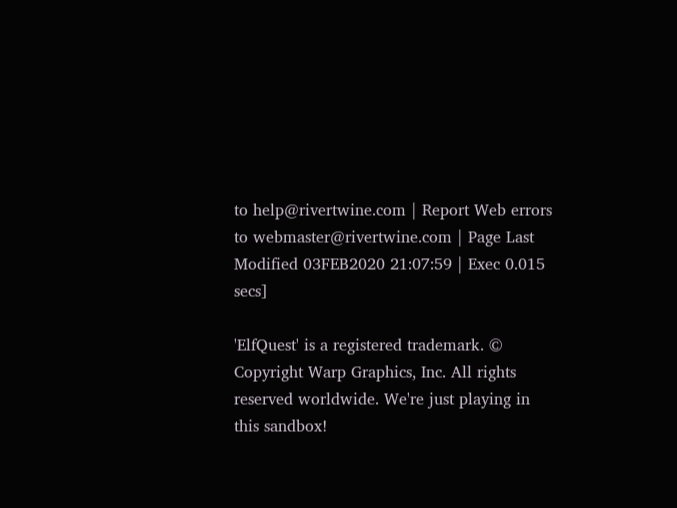to help@rivertwine.com | Report Web errors to webmaster@rivertwine.com | Page Last Modified 03FEB2020 21:07:59 | Exec 0.015 secs]

'ElfQuest' is a registered trademark. © Copyright Warp Graphics, Inc. All rights reserved worldwide. We're just playing in this sandbox!